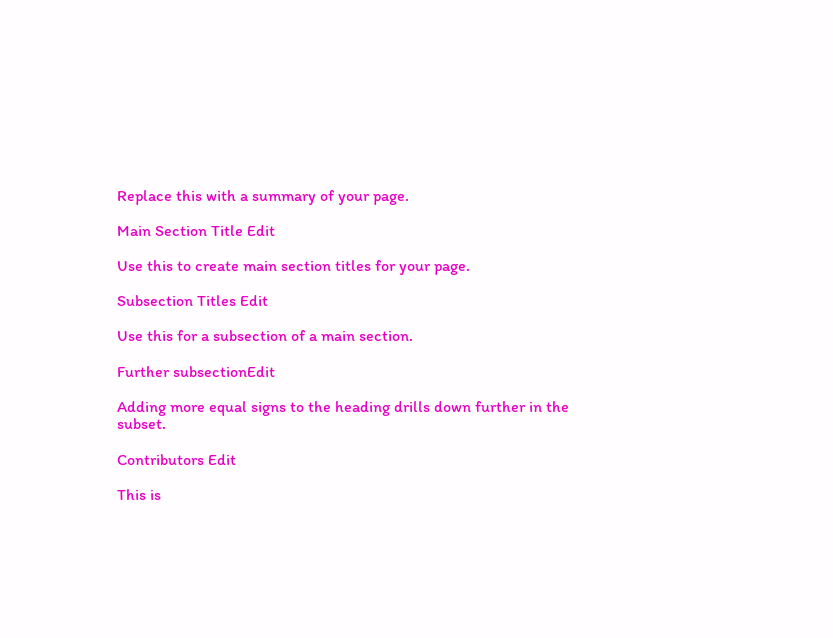Replace this with a summary of your page.

Main Section Title Edit

Use this to create main section titles for your page.

Subsection Titles Edit

Use this for a subsection of a main section.

Further subsectionEdit

Adding more equal signs to the heading drills down further in the subset.

Contributors Edit

This is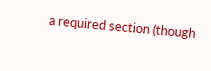a required section (though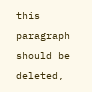this paragraph should be deleted,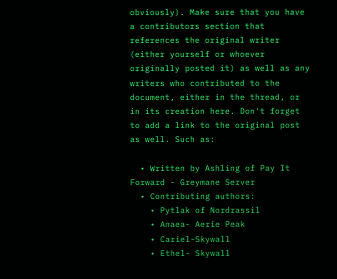obviously). Make sure that you have a contributors section that references the original writer (either yourself or whoever originally posted it) as well as any writers who contributed to the document, either in the thread, or in its creation here. Don't forget to add a link to the original post as well. Such as:

  • Written by Ashling of Pay It Forward - Greymane Server
  • Contributing authors:
    • Pytlak of Nordrassil
    • Anaea- Aerie Peak
    • Cariel-Skywall
    • Ethel- Skywall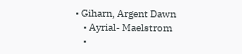• Giharn, Argent Dawn
    • Ayrial- Maelstrom
    •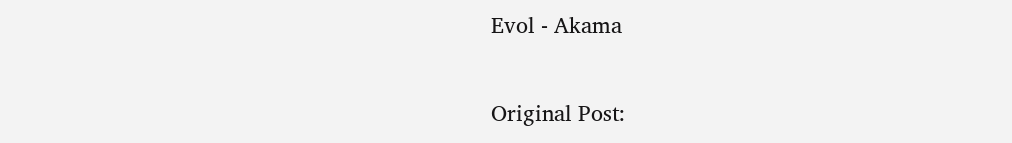Evol - Akama

Original Post: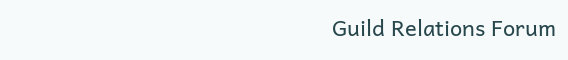Guild Relations Forum